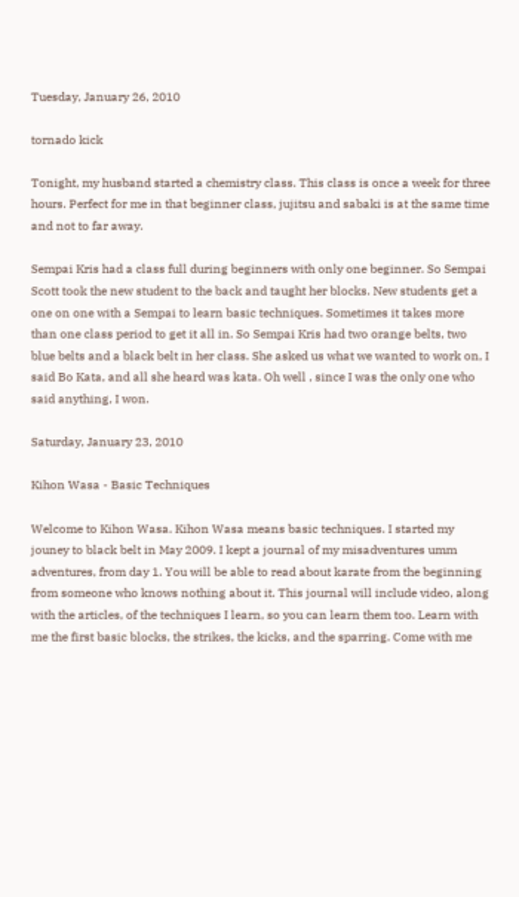Tuesday, January 26, 2010

tornado kick

Tonight, my husband started a chemistry class. This class is once a week for three hours. Perfect for me in that beginner class, jujitsu and sabaki is at the same time and not to far away.

Sempai Kris had a class full during beginners with only one beginner. So Sempai Scott took the new student to the back and taught her blocks. New students get a one on one with a Sempai to learn basic techniques. Sometimes it takes more than one class period to get it all in. So Sempai Kris had two orange belts, two blue belts and a black belt in her class. She asked us what we wanted to work on, I said Bo Kata, and all she heard was kata. Oh well , since I was the only one who said anything, I won.

Saturday, January 23, 2010

Kihon Wasa - Basic Techniques

Welcome to Kihon Wasa. Kihon Wasa means basic techniques. I started my jouney to black belt in May 2009. I kept a journal of my misadventures umm adventures, from day 1. You will be able to read about karate from the beginning from someone who knows nothing about it. This journal will include video, along with the articles, of the techniques I learn, so you can learn them too. Learn with me the first basic blocks, the strikes, the kicks, and the sparring. Come with me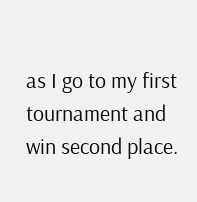as I go to my first tournament and win second place.